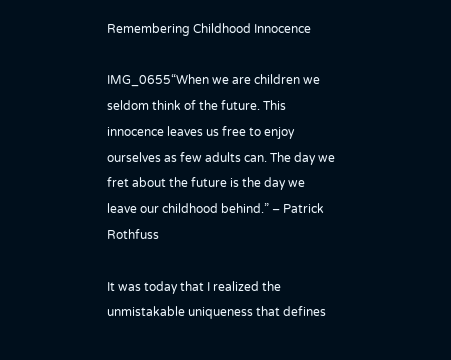Remembering Childhood Innocence

IMG_0655“When we are children we seldom think of the future. This innocence leaves us free to enjoy ourselves as few adults can. The day we fret about the future is the day we leave our childhood behind.” – Patrick Rothfuss

It was today that I realized the unmistakable uniqueness that defines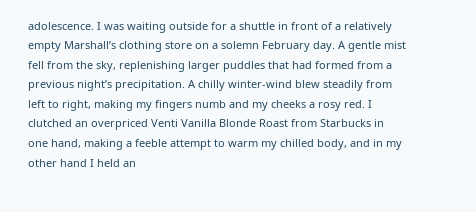adolescence. I was waiting outside for a shuttle in front of a relatively empty Marshall’s clothing store on a solemn February day. A gentle mist fell from the sky, replenishing larger puddles that had formed from a previous night’s precipitation. A chilly winter-wind blew steadily from left to right, making my fingers numb and my cheeks a rosy red. I clutched an overpriced Venti Vanilla Blonde Roast from Starbucks in one hand, making a feeble attempt to warm my chilled body, and in my other hand I held an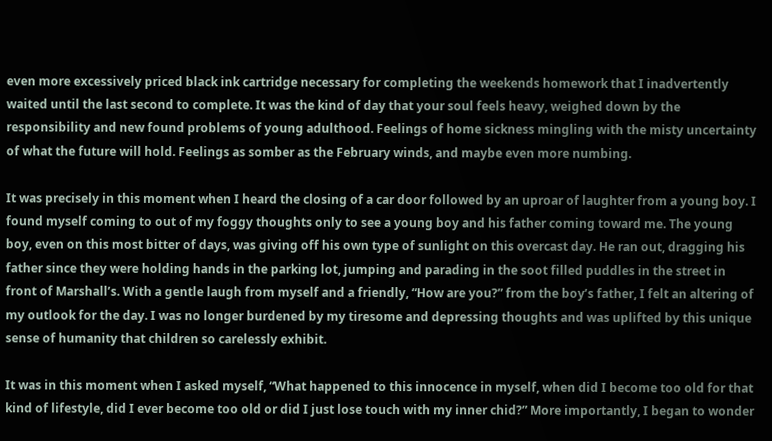even more excessively priced black ink cartridge necessary for completing the weekends homework that I inadvertently waited until the last second to complete. It was the kind of day that your soul feels heavy, weighed down by the responsibility and new found problems of young adulthood. Feelings of home sickness mingling with the misty uncertainty of what the future will hold. Feelings as somber as the February winds, and maybe even more numbing.

It was precisely in this moment when I heard the closing of a car door followed by an uproar of laughter from a young boy. I found myself coming to out of my foggy thoughts only to see a young boy and his father coming toward me. The young boy, even on this most bitter of days, was giving off his own type of sunlight on this overcast day. He ran out, dragging his father since they were holding hands in the parking lot, jumping and parading in the soot filled puddles in the street in front of Marshall’s. With a gentle laugh from myself and a friendly, “How are you?” from the boy’s father, I felt an altering of my outlook for the day. I was no longer burdened by my tiresome and depressing thoughts and was uplifted by this unique sense of humanity that children so carelessly exhibit.

It was in this moment when I asked myself, “What happened to this innocence in myself, when did I become too old for that kind of lifestyle, did I ever become too old or did I just lose touch with my inner chid?” More importantly, I began to wonder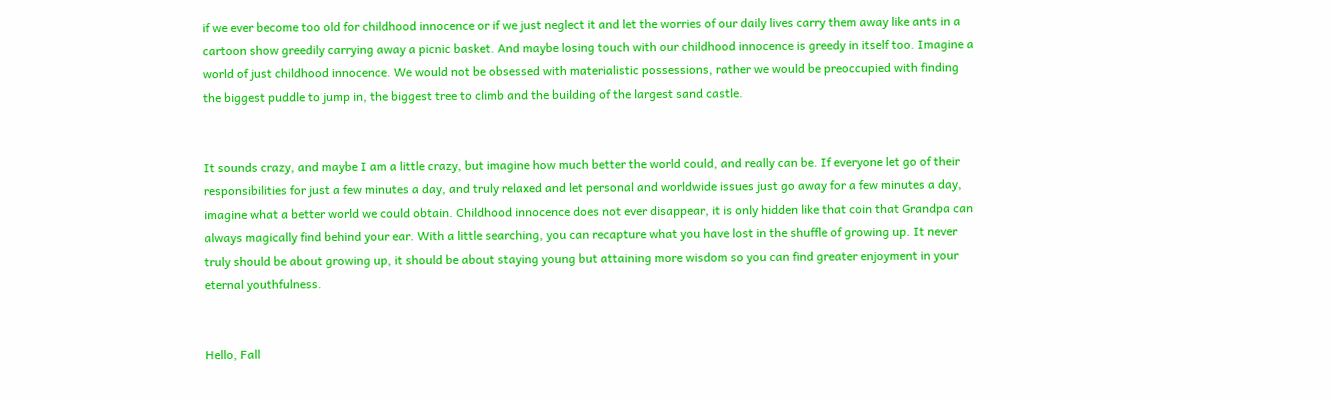if we ever become too old for childhood innocence or if we just neglect it and let the worries of our daily lives carry them away like ants in a cartoon show greedily carrying away a picnic basket. And maybe losing touch with our childhood innocence is greedy in itself too. Imagine a world of just childhood innocence. We would not be obsessed with materialistic possessions, rather we would be preoccupied with finding the biggest puddle to jump in, the biggest tree to climb and the building of the largest sand castle.


It sounds crazy, and maybe I am a little crazy, but imagine how much better the world could, and really can be. If everyone let go of their responsibilities for just a few minutes a day, and truly relaxed and let personal and worldwide issues just go away for a few minutes a day, imagine what a better world we could obtain. Childhood innocence does not ever disappear, it is only hidden like that coin that Grandpa can always magically find behind your ear. With a little searching, you can recapture what you have lost in the shuffle of growing up. It never truly should be about growing up, it should be about staying young but attaining more wisdom so you can find greater enjoyment in your eternal youthfulness.


Hello, Fall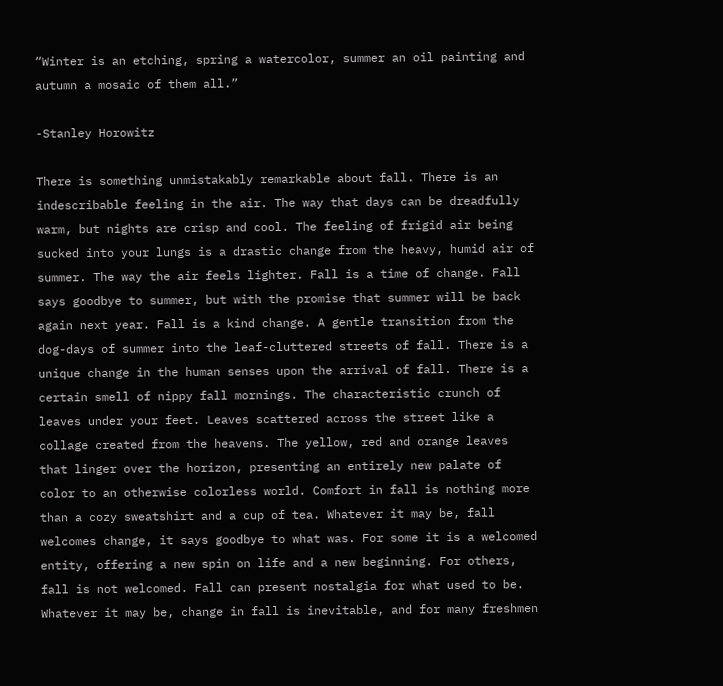“Winter is an etching, spring a watercolor, summer an oil painting and autumn a mosaic of them all.”

-Stanley Horowitz

There is something unmistakably remarkable about fall. There is an indescribable feeling in the air. The way that days can be dreadfully warm, but nights are crisp and cool. The feeling of frigid air being sucked into your lungs is a drastic change from the heavy, humid air of summer. The way the air feels lighter. Fall is a time of change. Fall says goodbye to summer, but with the promise that summer will be back again next year. Fall is a kind change. A gentle transition from the dog-days of summer into the leaf-cluttered streets of fall. There is a unique change in the human senses upon the arrival of fall. There is a certain smell of nippy fall mornings. The characteristic crunch of leaves under your feet. Leaves scattered across the street like a collage created from the heavens. The yellow, red and orange leaves that linger over the horizon, presenting an entirely new palate of color to an otherwise colorless world. Comfort in fall is nothing more than a cozy sweatshirt and a cup of tea. Whatever it may be, fall welcomes change, it says goodbye to what was. For some it is a welcomed entity, offering a new spin on life and a new beginning. For others, fall is not welcomed. Fall can present nostalgia for what used to be. Whatever it may be, change in fall is inevitable, and for many freshmen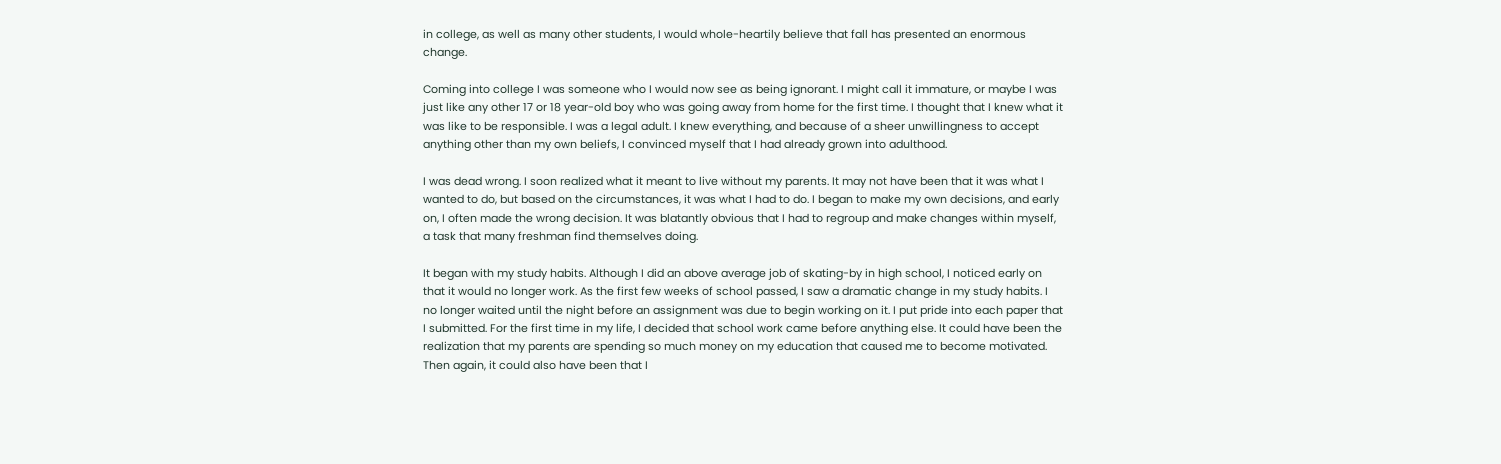in college, as well as many other students, I would whole-heartily believe that fall has presented an enormous change.

Coming into college I was someone who I would now see as being ignorant. I might call it immature, or maybe I was just like any other 17 or 18 year-old boy who was going away from home for the first time. I thought that I knew what it was like to be responsible. I was a legal adult. I knew everything, and because of a sheer unwillingness to accept anything other than my own beliefs, I convinced myself that I had already grown into adulthood.

I was dead wrong. I soon realized what it meant to live without my parents. It may not have been that it was what I wanted to do, but based on the circumstances, it was what I had to do. I began to make my own decisions, and early on, I often made the wrong decision. It was blatantly obvious that I had to regroup and make changes within myself, a task that many freshman find themselves doing.

It began with my study habits. Although I did an above average job of skating-by in high school, I noticed early on that it would no longer work. As the first few weeks of school passed, I saw a dramatic change in my study habits. I no longer waited until the night before an assignment was due to begin working on it. I put pride into each paper that I submitted. For the first time in my life, I decided that school work came before anything else. It could have been the realization that my parents are spending so much money on my education that caused me to become motivated. Then again, it could also have been that I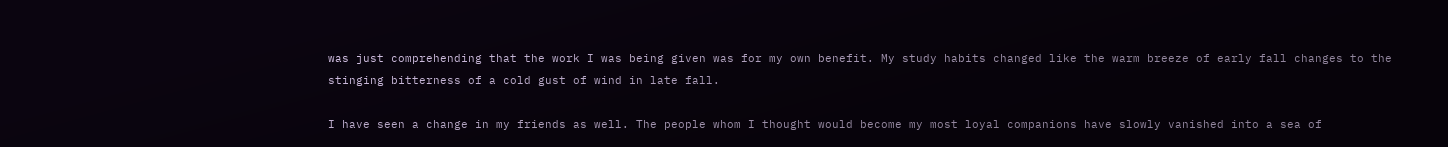was just comprehending that the work I was being given was for my own benefit. My study habits changed like the warm breeze of early fall changes to the stinging bitterness of a cold gust of wind in late fall.

I have seen a change in my friends as well. The people whom I thought would become my most loyal companions have slowly vanished into a sea of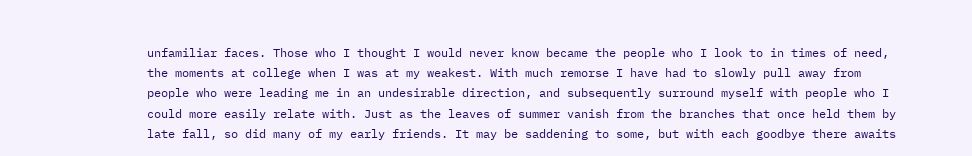unfamiliar faces. Those who I thought I would never know became the people who I look to in times of need, the moments at college when I was at my weakest. With much remorse I have had to slowly pull away from people who were leading me in an undesirable direction, and subsequently surround myself with people who I could more easily relate with. Just as the leaves of summer vanish from the branches that once held them by late fall, so did many of my early friends. It may be saddening to some, but with each goodbye there awaits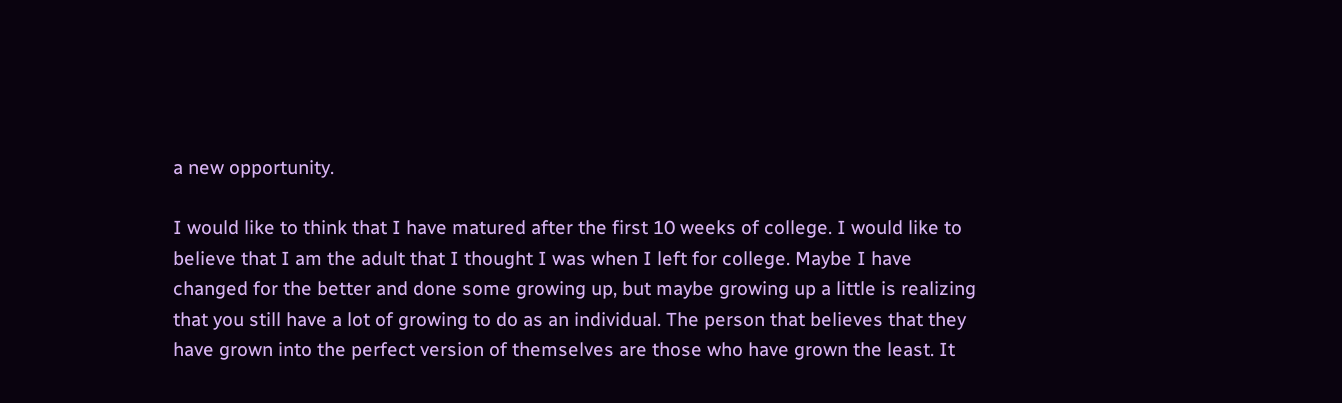a new opportunity.

I would like to think that I have matured after the first 10 weeks of college. I would like to believe that I am the adult that I thought I was when I left for college. Maybe I have changed for the better and done some growing up, but maybe growing up a little is realizing that you still have a lot of growing to do as an individual. The person that believes that they have grown into the perfect version of themselves are those who have grown the least. It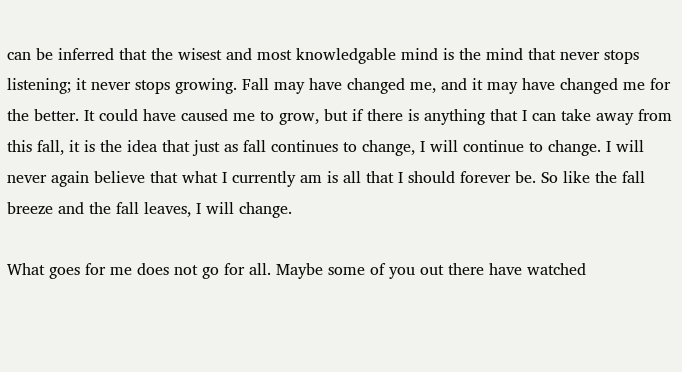can be inferred that the wisest and most knowledgable mind is the mind that never stops listening; it never stops growing. Fall may have changed me, and it may have changed me for the better. It could have caused me to grow, but if there is anything that I can take away from this fall, it is the idea that just as fall continues to change, I will continue to change. I will never again believe that what I currently am is all that I should forever be. So like the fall breeze and the fall leaves, I will change.

What goes for me does not go for all. Maybe some of you out there have watched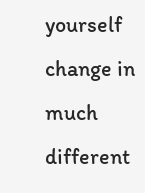yourself change in much different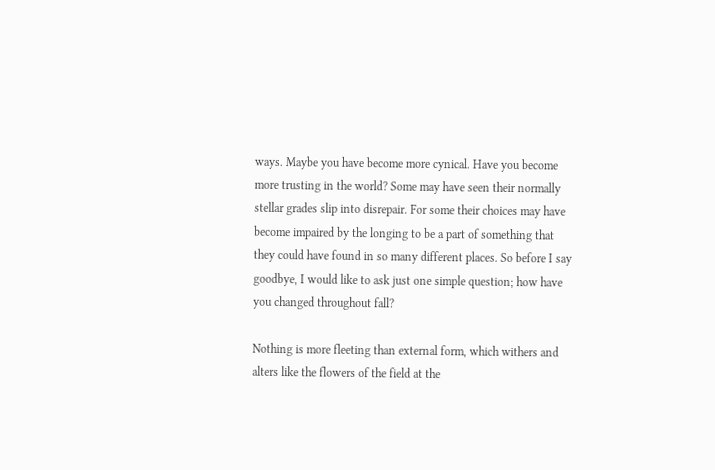ways. Maybe you have become more cynical. Have you become more trusting in the world? Some may have seen their normally stellar grades slip into disrepair. For some their choices may have become impaired by the longing to be a part of something that they could have found in so many different places. So before I say goodbye, I would like to ask just one simple question; how have you changed throughout fall?

Nothing is more fleeting than external form, which withers and alters like the flowers of the field at the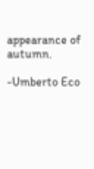appearance of autumn.

-Umberto Eco